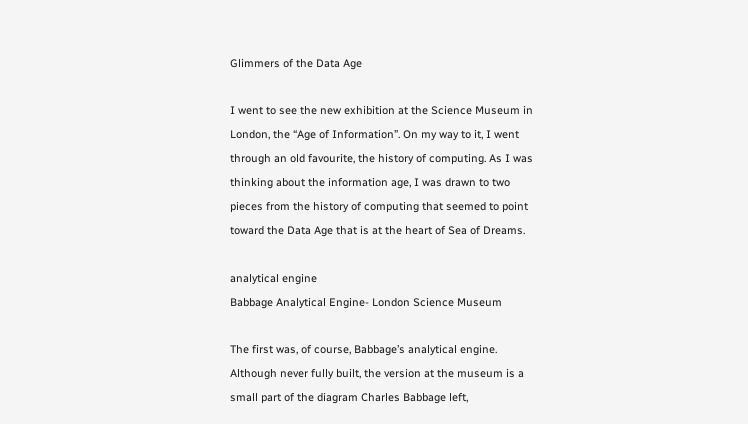Glimmers of the Data Age

I went to see the new exhibition at the Science Museum in London, the “Age of Information”. On my way to it, I went through an old favourite, the history of computing. As I was thinking about the information age, I was drawn to two pieces from the history of computing that seemed to point toward the Data Age that is at the heart of Sea of Dreams.

analytical engine
Babbage Analytical Engine- London Science Museum

The first was, of course, Babbage’s analytical engine. Although never fully built, the version at the museum is a small part of the diagram Charles Babbage left,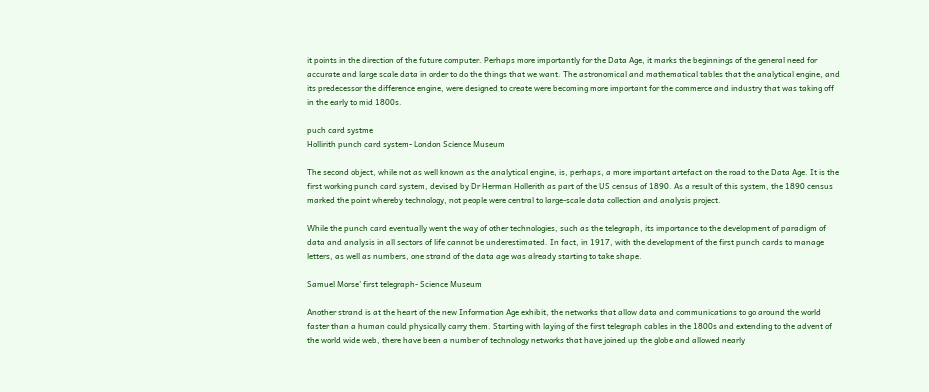it points in the direction of the future computer. Perhaps more importantly for the Data Age, it marks the beginnings of the general need for accurate and large scale data in order to do the things that we want. The astronomical and mathematical tables that the analytical engine, and its predecessor the difference engine, were designed to create were becoming more important for the commerce and industry that was taking off in the early to mid 1800s.

puch card systme
Hollirith punch card system- London Science Museum

The second object, while not as well known as the analytical engine, is, perhaps, a more important artefact on the road to the Data Age. It is the first working punch card system, devised by Dr Herman Hollerith as part of the US census of 1890. As a result of this system, the 1890 census marked the point whereby technology, not people were central to large-scale data collection and analysis project.

While the punch card eventually went the way of other technologies, such as the telegraph, its importance to the development of paradigm of data and analysis in all sectors of life cannot be underestimated. In fact, in 1917, with the development of the first punch cards to manage letters, as well as numbers, one strand of the data age was already starting to take shape.

Samuel Morse’ first telegraph- Science Museum

Another strand is at the heart of the new Information Age exhibit, the networks that allow data and communications to go around the world faster than a human could physically carry them. Starting with laying of the first telegraph cables in the 1800s and extending to the advent of the world wide web, there have been a number of technology networks that have joined up the globe and allowed nearly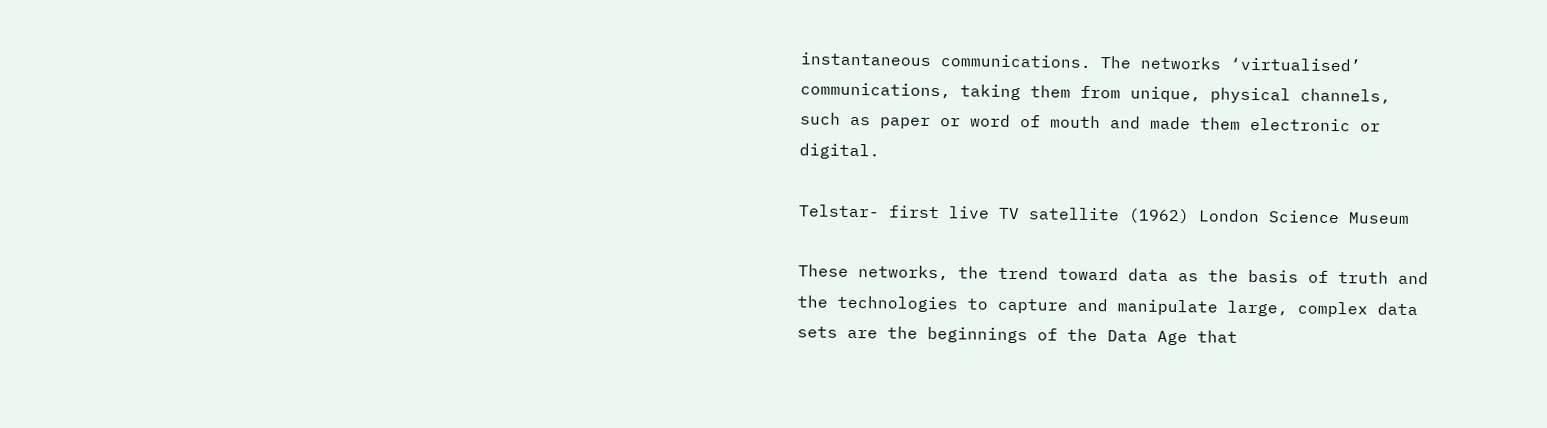instantaneous communications. The networks ‘virtualised’ communications, taking them from unique, physical channels, such as paper or word of mouth and made them electronic or digital.

Telstar- first live TV satellite (1962) London Science Museum

These networks, the trend toward data as the basis of truth and the technologies to capture and manipulate large, complex data sets are the beginnings of the Data Age that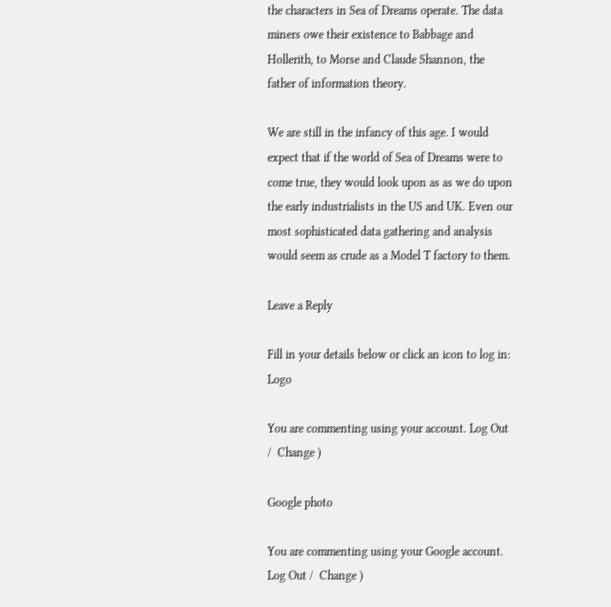the characters in Sea of Dreams operate. The data miners owe their existence to Babbage and Hollerith, to Morse and Claude Shannon, the father of information theory.

We are still in the infancy of this age. I would expect that if the world of Sea of Dreams were to come true, they would look upon as as we do upon the early industrialists in the US and UK. Even our most sophisticated data gathering and analysis would seem as crude as a Model T factory to them.

Leave a Reply

Fill in your details below or click an icon to log in: Logo

You are commenting using your account. Log Out /  Change )

Google photo

You are commenting using your Google account. Log Out /  Change )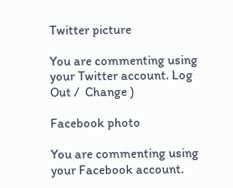Twitter picture

You are commenting using your Twitter account. Log Out /  Change )

Facebook photo

You are commenting using your Facebook account.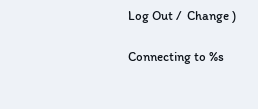Log Out /  Change )

Connecting to %s